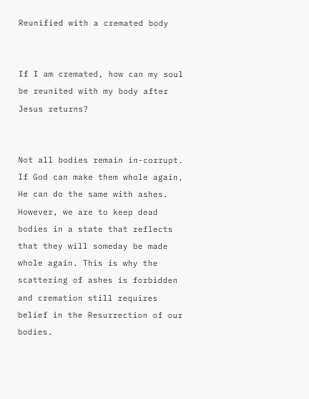Reunified with a cremated body


If I am cremated, how can my soul be reunited with my body after Jesus returns?


Not all bodies remain in-corrupt.
If God can make them whole again, He can do the same with ashes.
However, we are to keep dead bodies in a state that reflects that they will someday be made whole again. This is why the scattering of ashes is forbidden and cremation still requires belief in the Resurrection of our bodies.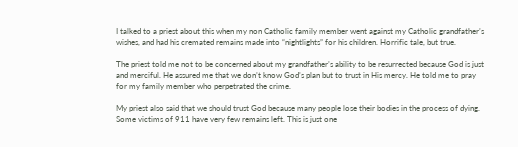I talked to a priest about this when my non Catholic family member went against my Catholic grandfather’s wishes, and had his cremated remains made into “nightlights” for his children. Horrific tale, but true.

The priest told me not to be concerned about my grandfather’s ability to be resurrected because God is just and merciful. He assured me that we don’t know God’s plan but to trust in His mercy. He told me to pray for my family member who perpetrated the crime.

My priest also said that we should trust God because many people lose their bodies in the process of dying. Some victims of 911 have very few remains left. This is just one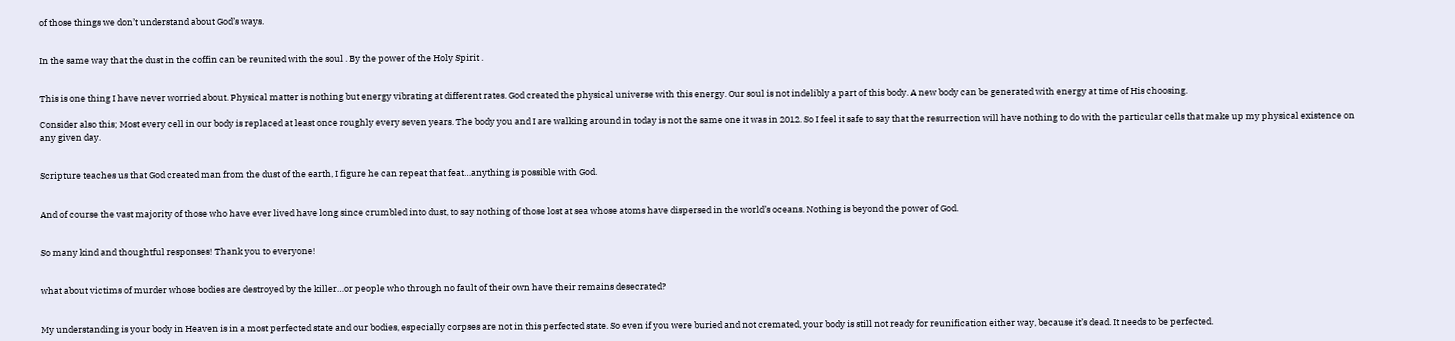of those things we don’t understand about God’s ways.


In the same way that the dust in the coffin can be reunited with the soul . By the power of the Holy Spirit .


This is one thing I have never worried about. Physical matter is nothing but energy vibrating at different rates. God created the physical universe with this energy. Our soul is not indelibly a part of this body. A new body can be generated with energy at time of His choosing.

Consider also this; Most every cell in our body is replaced at least once roughly every seven years. The body you and I are walking around in today is not the same one it was in 2012. So I feel it safe to say that the resurrection will have nothing to do with the particular cells that make up my physical existence on any given day.


Scripture teaches us that God created man from the dust of the earth, I figure he can repeat that feat…anything is possible with God.


And of course the vast majority of those who have ever lived have long since crumbled into dust, to say nothing of those lost at sea whose atoms have dispersed in the world’s oceans. Nothing is beyond the power of God.


So many kind and thoughtful responses! Thank you to everyone!


what about victims of murder whose bodies are destroyed by the killer…or people who through no fault of their own have their remains desecrated?


My understanding is your body in Heaven is in a most perfected state and our bodies, especially corpses are not in this perfected state. So even if you were buried and not cremated, your body is still not ready for reunification either way, because it’s dead. It needs to be perfected.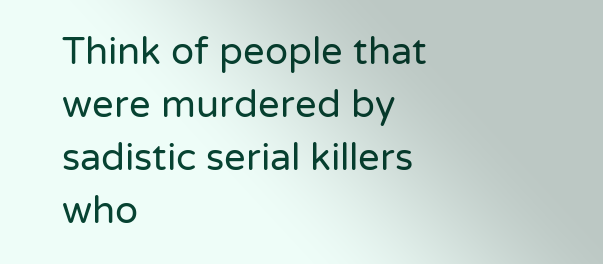Think of people that were murdered by sadistic serial killers who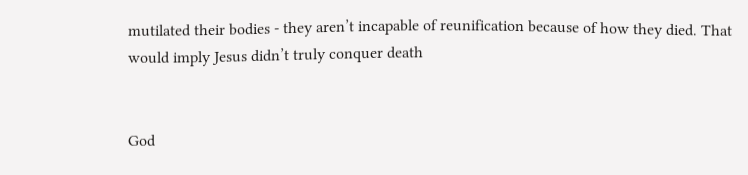mutilated their bodies - they aren’t incapable of reunification because of how they died. That would imply Jesus didn’t truly conquer death


God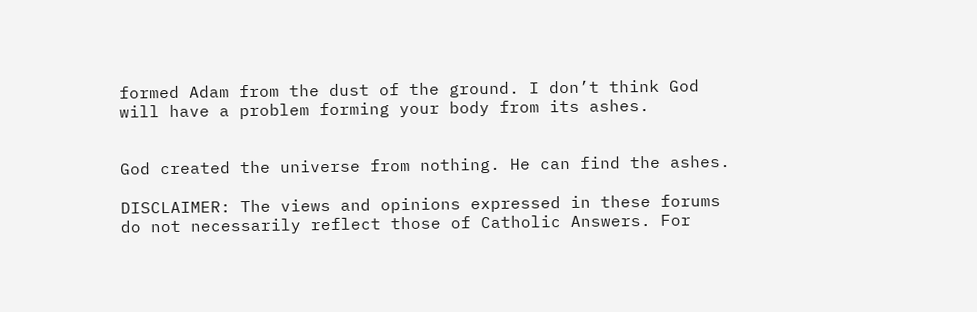formed Adam from the dust of the ground. I don’t think God will have a problem forming your body from its ashes.


God created the universe from nothing. He can find the ashes.

DISCLAIMER: The views and opinions expressed in these forums do not necessarily reflect those of Catholic Answers. For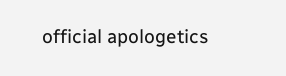official apologetics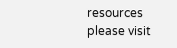resources please visit